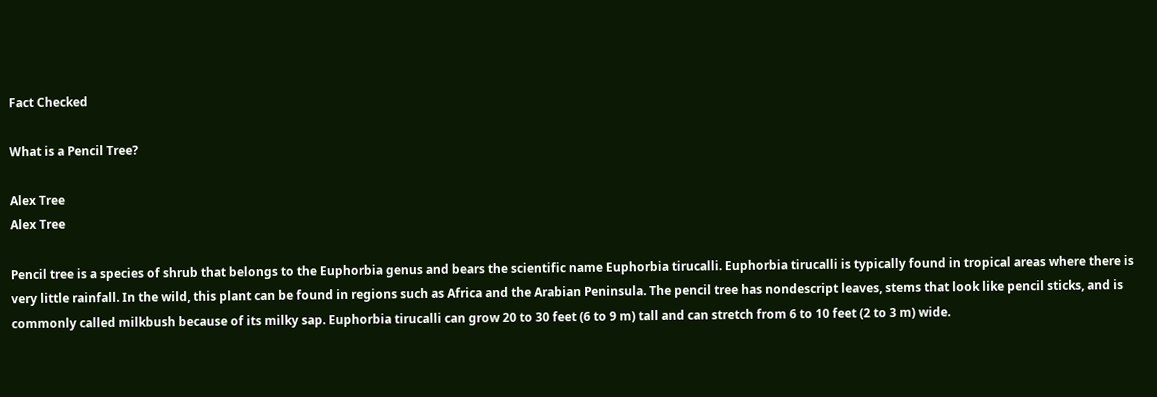Fact Checked

What is a Pencil Tree?

Alex Tree
Alex Tree

Pencil tree is a species of shrub that belongs to the Euphorbia genus and bears the scientific name Euphorbia tirucalli. Euphorbia tirucalli is typically found in tropical areas where there is very little rainfall. In the wild, this plant can be found in regions such as Africa and the Arabian Peninsula. The pencil tree has nondescript leaves, stems that look like pencil sticks, and is commonly called milkbush because of its milky sap. Euphorbia tirucalli can grow 20 to 30 feet (6 to 9 m) tall and can stretch from 6 to 10 feet (2 to 3 m) wide.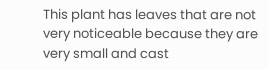This plant has leaves that are not very noticeable because they are very small and cast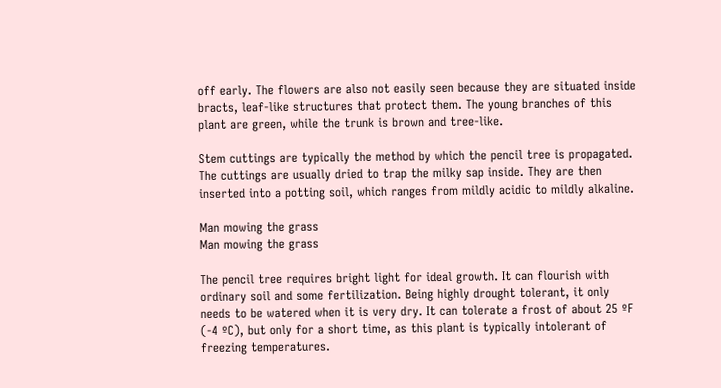off early. The flowers are also not easily seen because they are situated inside bracts, leaf-like structures that protect them. The young branches of this plant are green, while the trunk is brown and tree-like.

Stem cuttings are typically the method by which the pencil tree is propagated. The cuttings are usually dried to trap the milky sap inside. They are then inserted into a potting soil, which ranges from mildly acidic to mildly alkaline.

Man mowing the grass
Man mowing the grass

The pencil tree requires bright light for ideal growth. It can flourish with ordinary soil and some fertilization. Being highly drought tolerant, it only needs to be watered when it is very dry. It can tolerate a frost of about 25 ºF (-4 ºC), but only for a short time, as this plant is typically intolerant of freezing temperatures.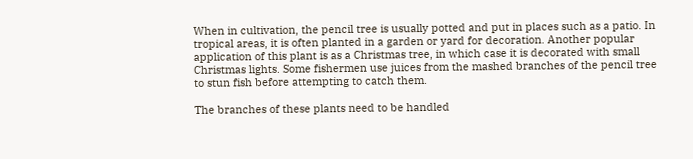When in cultivation, the pencil tree is usually potted and put in places such as a patio. In tropical areas, it is often planted in a garden or yard for decoration. Another popular application of this plant is as a Christmas tree, in which case it is decorated with small Christmas lights. Some fishermen use juices from the mashed branches of the pencil tree to stun fish before attempting to catch them.

The branches of these plants need to be handled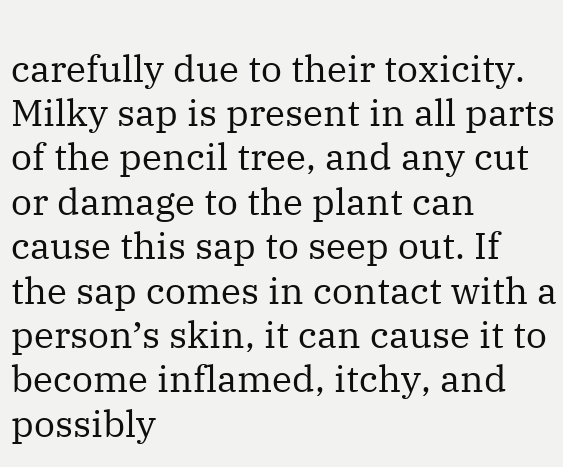carefully due to their toxicity. Milky sap is present in all parts of the pencil tree, and any cut or damage to the plant can cause this sap to seep out. If the sap comes in contact with a person’s skin, it can cause it to become inflamed, itchy, and possibly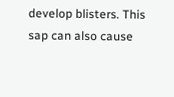develop blisters. This sap can also cause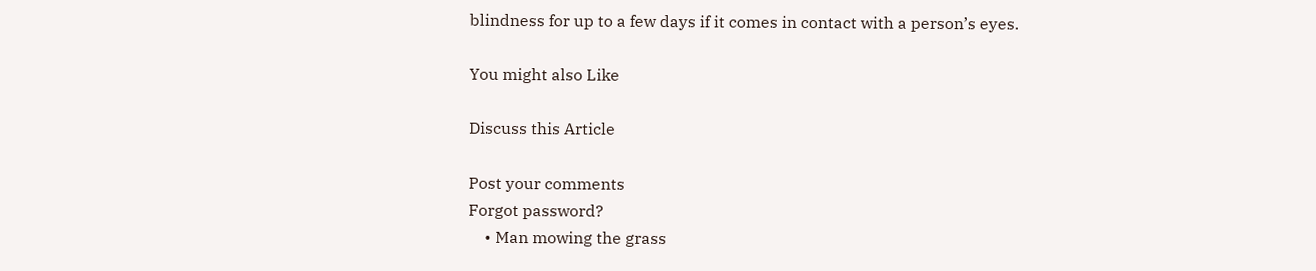blindness for up to a few days if it comes in contact with a person’s eyes.

You might also Like

Discuss this Article

Post your comments
Forgot password?
    • Man mowing the grass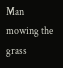Man mowing the grass